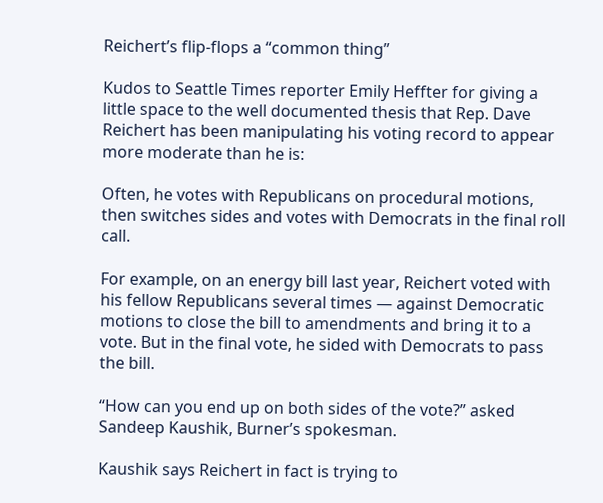Reichert’s flip-flops a “common thing”

Kudos to Seattle Times reporter Emily Heffter for giving a little space to the well documented thesis that Rep. Dave Reichert has been manipulating his voting record to appear more moderate than he is:

Often, he votes with Republicans on procedural motions, then switches sides and votes with Democrats in the final roll call.

For example, on an energy bill last year, Reichert voted with his fellow Republicans several times — against Democratic motions to close the bill to amendments and bring it to a vote. But in the final vote, he sided with Democrats to pass the bill.

“How can you end up on both sides of the vote?” asked Sandeep Kaushik, Burner’s spokesman.

Kaushik says Reichert in fact is trying to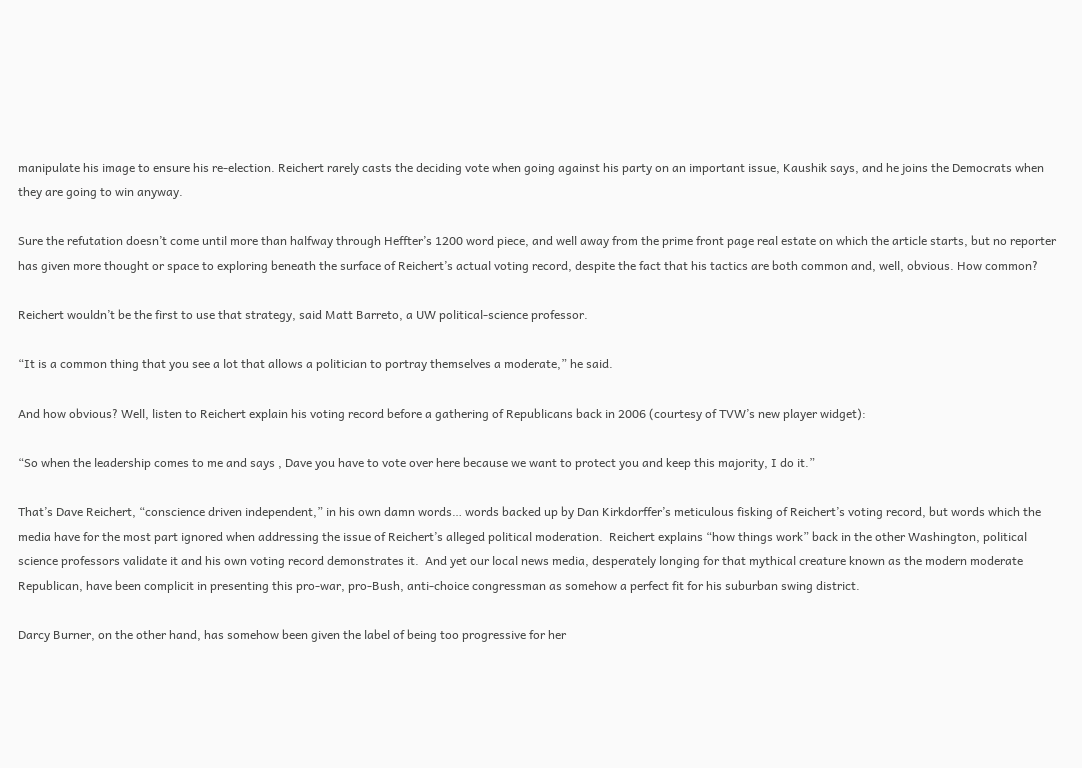manipulate his image to ensure his re-election. Reichert rarely casts the deciding vote when going against his party on an important issue, Kaushik says, and he joins the Democrats when they are going to win anyway.

Sure the refutation doesn’t come until more than halfway through Heffter’s 1200 word piece, and well away from the prime front page real estate on which the article starts, but no reporter has given more thought or space to exploring beneath the surface of Reichert’s actual voting record, despite the fact that his tactics are both common and, well, obvious. How common?

Reichert wouldn’t be the first to use that strategy, said Matt Barreto, a UW political-science professor.

“It is a common thing that you see a lot that allows a politician to portray themselves a moderate,” he said.

And how obvious? Well, listen to Reichert explain his voting record before a gathering of Republicans back in 2006 (courtesy of TVW’s new player widget):

“So when the leadership comes to me and says , Dave you have to vote over here because we want to protect you and keep this majority, I do it.”

That’s Dave Reichert, “conscience driven independent,” in his own damn words… words backed up by Dan Kirkdorffer’s meticulous fisking of Reichert’s voting record, but words which the media have for the most part ignored when addressing the issue of Reichert’s alleged political moderation.  Reichert explains “how things work” back in the other Washington, political science professors validate it and his own voting record demonstrates it.  And yet our local news media, desperately longing for that mythical creature known as the modern moderate Republican, have been complicit in presenting this pro-war, pro-Bush, anti-choice congressman as somehow a perfect fit for his suburban swing district.

Darcy Burner, on the other hand, has somehow been given the label of being too progressive for her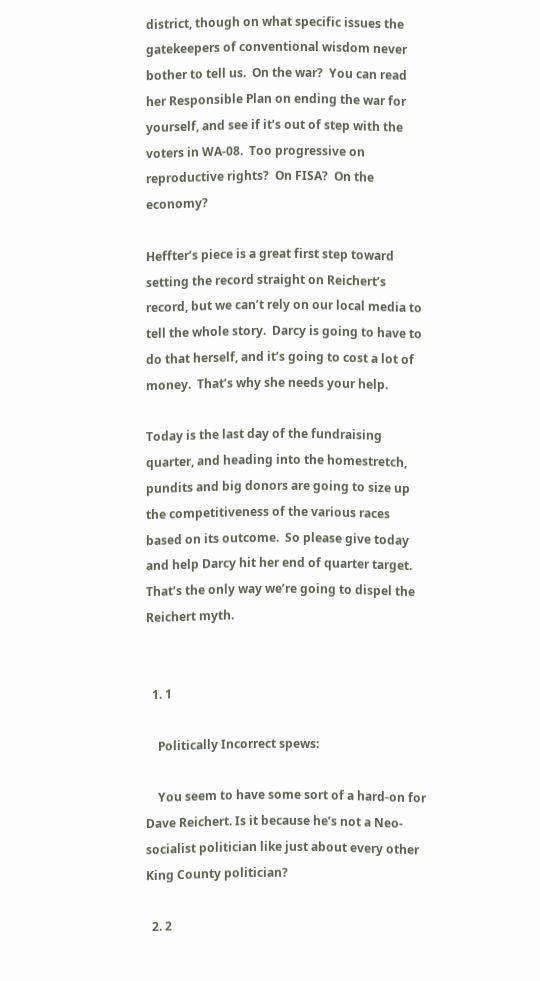district, though on what specific issues the gatekeepers of conventional wisdom never bother to tell us.  On the war?  You can read her Responsible Plan on ending the war for yourself, and see if it’s out of step with the voters in WA-08.  Too progressive on reproductive rights?  On FISA?  On the economy?

Heffter’s piece is a great first step toward setting the record straight on Reichert’s record, but we can’t rely on our local media to tell the whole story.  Darcy is going to have to do that herself, and it’s going to cost a lot of money.  That’s why she needs your help.

Today is the last day of the fundraising quarter, and heading into the homestretch, pundits and big donors are going to size up the competitiveness of the various races based on its outcome.  So please give today and help Darcy hit her end of quarter target.  That’s the only way we’re going to dispel the Reichert myth.


  1. 1

    Politically Incorrect spews:

    You seem to have some sort of a hard-on for Dave Reichert. Is it because he’s not a Neo-socialist politician like just about every other King County politician?

  2. 2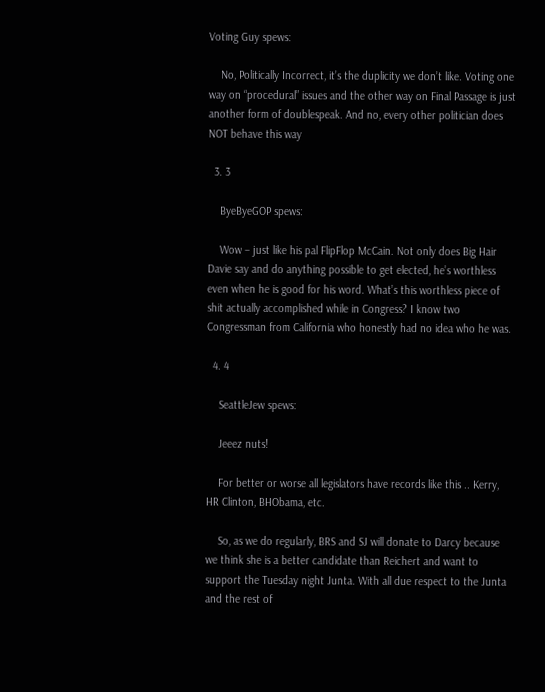Voting Guy spews:

    No, Politically Incorrect, it’s the duplicity we don’t like. Voting one way on “procedural” issues and the other way on Final Passage is just another form of doublespeak. And no, every other politician does NOT behave this way

  3. 3

    ByeByeGOP spews:

    Wow – just like his pal FlipFlop McCain. Not only does Big Hair Davie say and do anything possible to get elected, he’s worthless even when he is good for his word. What’s this worthless piece of shit actually accomplished while in Congress? I know two Congressman from California who honestly had no idea who he was.

  4. 4

    SeattleJew spews:

    Jeeez nuts!

    For better or worse all legislators have records like this .. Kerry, HR Clinton, BHObama, etc.

    So, as we do regularly, BRS and SJ will donate to Darcy because we think she is a better candidate than Reichert and want to support the Tuesday night Junta. With all due respect to the Junta and the rest of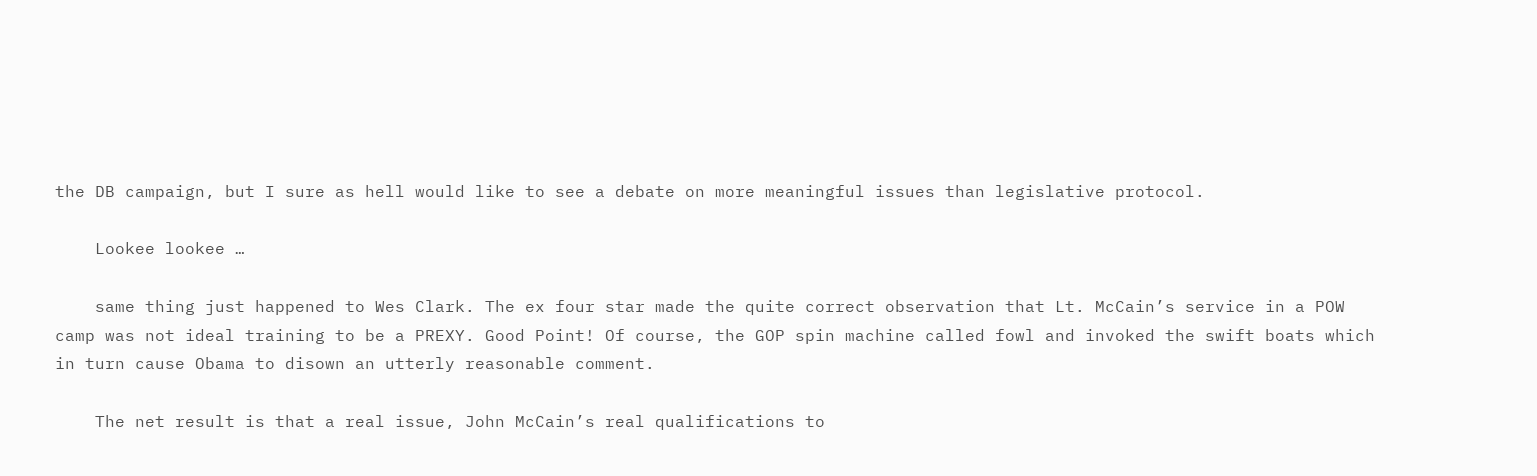the DB campaign, but I sure as hell would like to see a debate on more meaningful issues than legislative protocol.

    Lookee lookee …

    same thing just happened to Wes Clark. The ex four star made the quite correct observation that Lt. McCain’s service in a POW camp was not ideal training to be a PREXY. Good Point! Of course, the GOP spin machine called fowl and invoked the swift boats which in turn cause Obama to disown an utterly reasonable comment.

    The net result is that a real issue, John McCain’s real qualifications to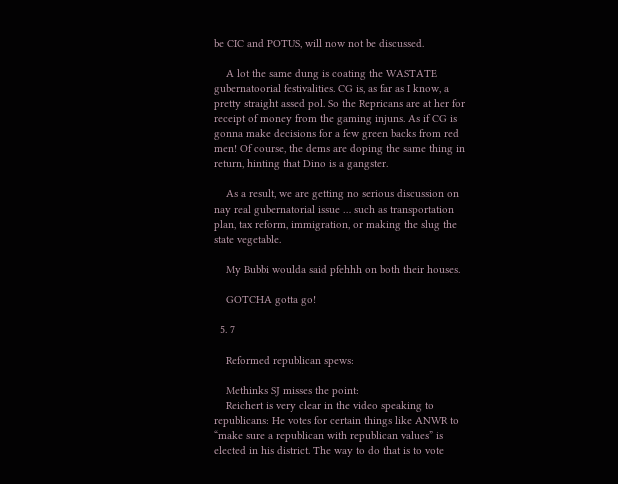be CIC and POTUS, will now not be discussed.

    A lot the same dung is coating the WASTATE gubernatoorial festivalities. CG is, as far as I know, a pretty straight assed pol. So the Repricans are at her for receipt of money from the gaming injuns. As if CG is gonna make decisions for a few green backs from red men! Of course, the dems are doping the same thing in return, hinting that Dino is a gangster.

    As a result, we are getting no serious discussion on nay real gubernatorial issue … such as transportation plan, tax reform, immigration, or making the slug the state vegetable.

    My Bubbi woulda said pfehhh on both their houses.

    GOTCHA gotta go!

  5. 7

    Reformed republican spews:

    Methinks SJ misses the point:
    Reichert is very clear in the video speaking to republicans: He votes for certain things like ANWR to “make sure a republican with republican values” is elected in his district. The way to do that is to vote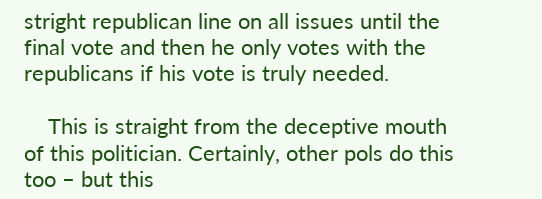stright republican line on all issues until the final vote and then he only votes with the republicans if his vote is truly needed.

    This is straight from the deceptive mouth of this politician. Certainly, other pols do this too – but this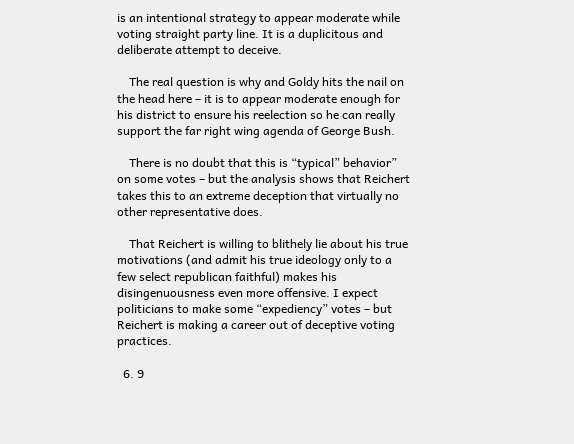is an intentional strategy to appear moderate while voting straight party line. It is a duplicitous and deliberate attempt to deceive.

    The real question is why and Goldy hits the nail on the head here – it is to appear moderate enough for his district to ensure his reelection so he can really support the far right wing agenda of George Bush.

    There is no doubt that this is “typical” behavior” on some votes – but the analysis shows that Reichert takes this to an extreme deception that virtually no other representative does.

    That Reichert is willing to blithely lie about his true motivations (and admit his true ideology only to a few select republican faithful) makes his disingenuousness even more offensive. I expect politicians to make some “expediency” votes – but Reichert is making a career out of deceptive voting practices.

  6. 9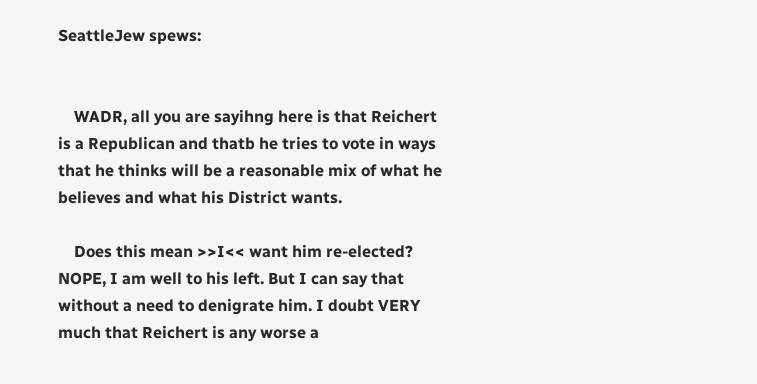SeattleJew spews:


    WADR, all you are sayihng here is that Reichert is a Republican and thatb he tries to vote in ways that he thinks will be a reasonable mix of what he believes and what his District wants.

    Does this mean >>I<< want him re-elected? NOPE, I am well to his left. But I can say that without a need to denigrate him. I doubt VERY much that Reichert is any worse a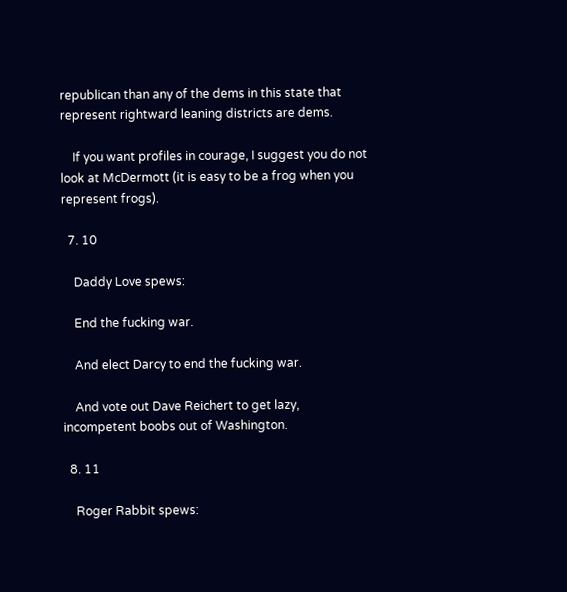republican than any of the dems in this state that represent rightward leaning districts are dems.

    If you want profiles in courage, I suggest you do not look at McDermott (it is easy to be a frog when you represent frogs).

  7. 10

    Daddy Love spews:

    End the fucking war.

    And elect Darcy to end the fucking war.

    And vote out Dave Reichert to get lazy, incompetent boobs out of Washington.

  8. 11

    Roger Rabbit spews: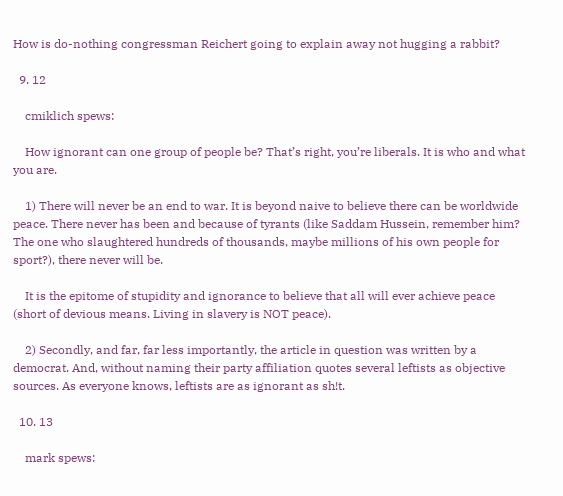How is do-nothing congressman Reichert going to explain away not hugging a rabbit?

  9. 12

    cmiklich spews:

    How ignorant can one group of people be? That’s right, you’re liberals. It is who and what you are.

    1) There will never be an end to war. It is beyond naive to believe there can be worldwide peace. There never has been and because of tyrants (like Saddam Hussein, remember him? The one who slaughtered hundreds of thousands, maybe millions of his own people for sport?), there never will be.

    It is the epitome of stupidity and ignorance to believe that all will ever achieve peace (short of devious means. Living in slavery is NOT peace).

    2) Secondly, and far, far less importantly, the article in question was written by a democrat. And, without naming their party affiliation quotes several leftists as objective sources. As everyone knows, leftists are as ignorant as sh!t.

  10. 13

    mark spews: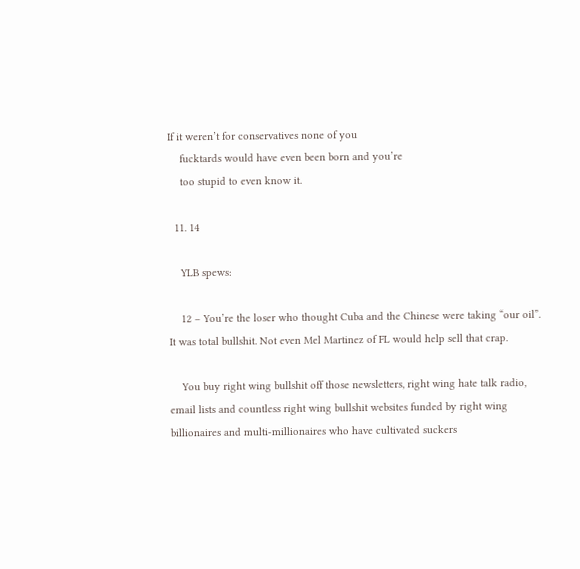If it weren’t for conservatives none of you
    fucktards would have even been born and you’re
    too stupid to even know it.

  11. 14

    YLB spews:

    12 – You’re the loser who thought Cuba and the Chinese were taking “our oil”. It was total bullshit. Not even Mel Martinez of FL would help sell that crap.

    You buy right wing bullshit off those newsletters, right wing hate talk radio, email lists and countless right wing bullshit websites funded by right wing billionaires and multi-millionaires who have cultivated suckers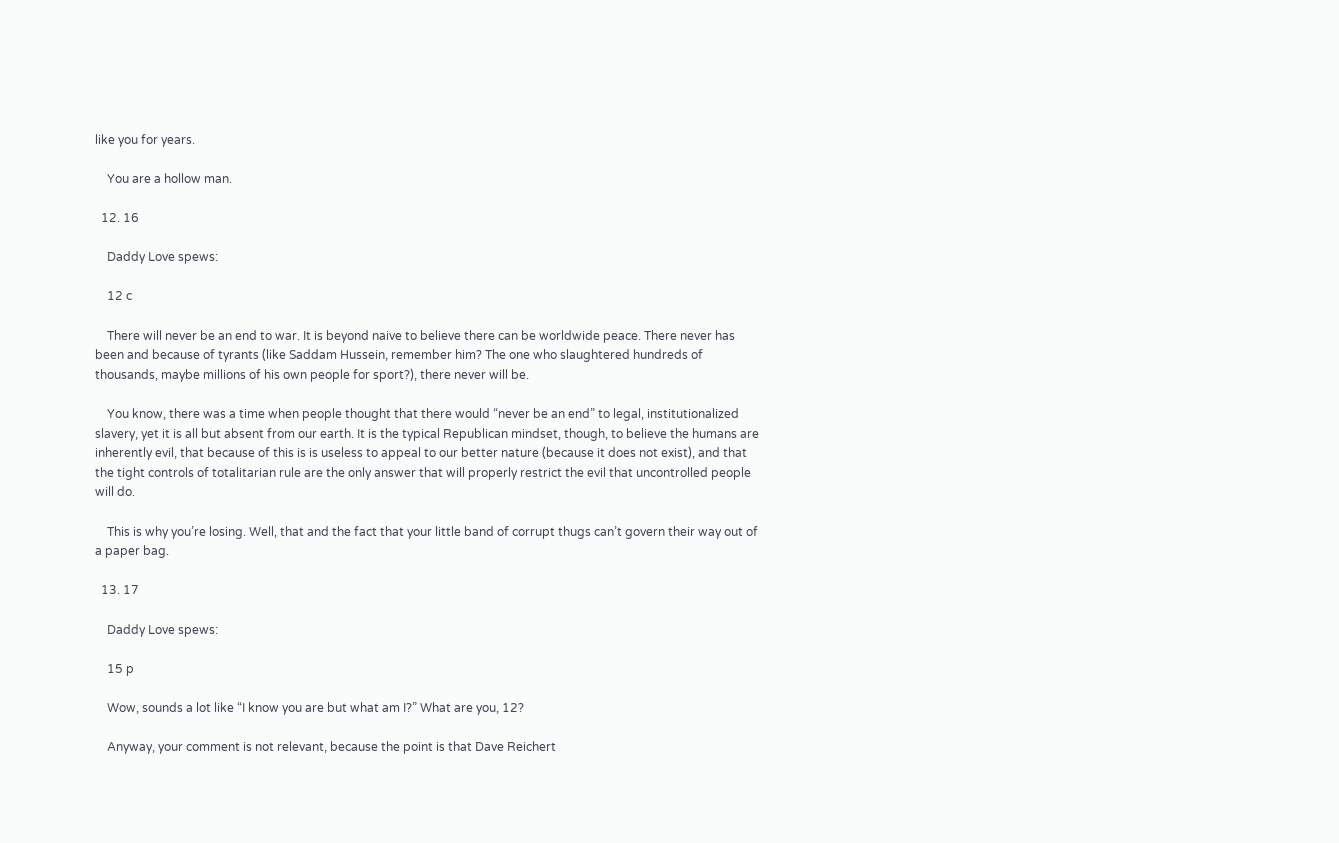like you for years.

    You are a hollow man.

  12. 16

    Daddy Love spews:

    12 c

    There will never be an end to war. It is beyond naive to believe there can be worldwide peace. There never has been and because of tyrants (like Saddam Hussein, remember him? The one who slaughtered hundreds of thousands, maybe millions of his own people for sport?), there never will be.

    You know, there was a time when people thought that there would “never be an end” to legal, institutionalized slavery, yet it is all but absent from our earth. It is the typical Republican mindset, though, to believe the humans are inherently evil, that because of this is is useless to appeal to our better nature (because it does not exist), and that the tight controls of totalitarian rule are the only answer that will properly restrict the evil that uncontrolled people will do.

    This is why you’re losing. Well, that and the fact that your little band of corrupt thugs can’t govern their way out of a paper bag.

  13. 17

    Daddy Love spews:

    15 p

    Wow, sounds a lot like “I know you are but what am I?” What are you, 12?

    Anyway, your comment is not relevant, because the point is that Dave Reichert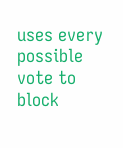uses every possible vote to block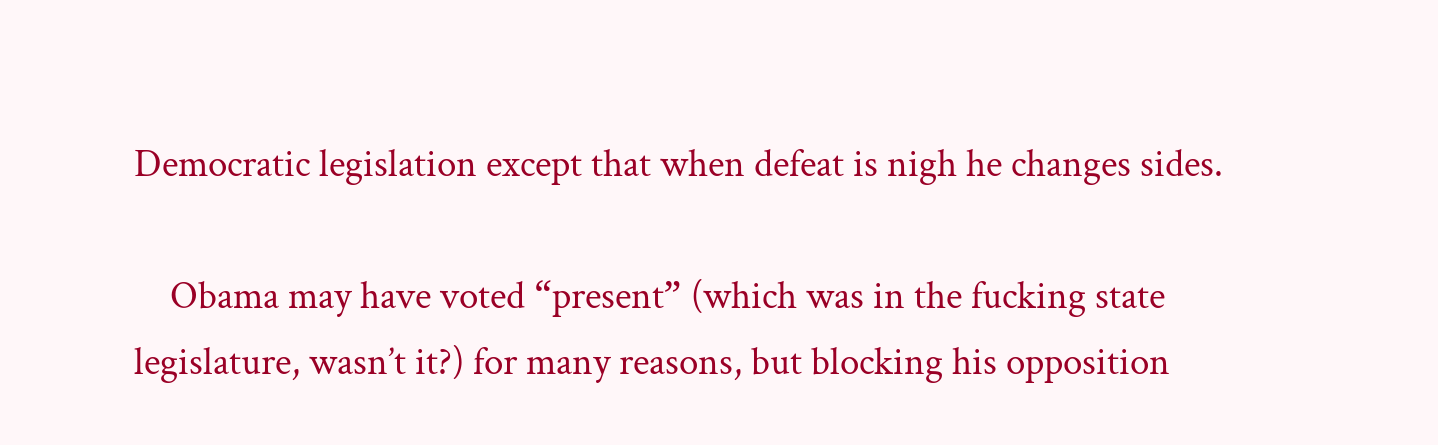Democratic legislation except that when defeat is nigh he changes sides.

    Obama may have voted “present” (which was in the fucking state legislature, wasn’t it?) for many reasons, but blocking his opposition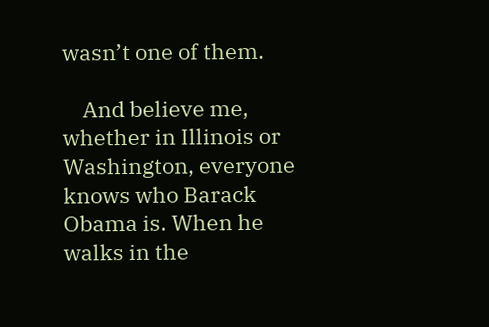wasn’t one of them.

    And believe me, whether in Illinois or Washington, everyone knows who Barack Obama is. When he walks in the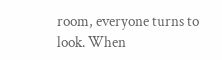room, everyone turns to look. When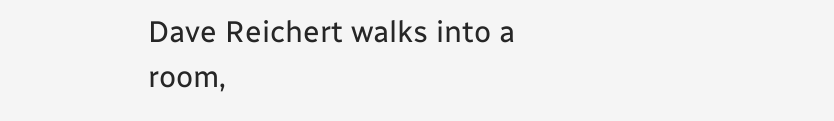Dave Reichert walks into a room,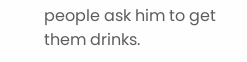people ask him to get them drinks.